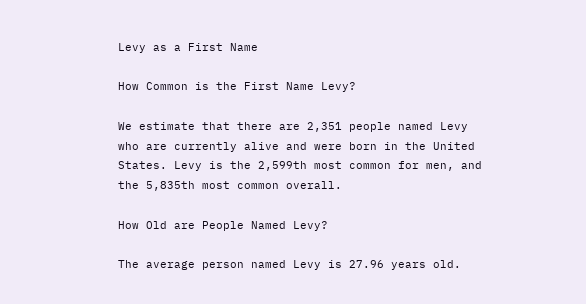Levy as a First Name

How Common is the First Name Levy?

We estimate that there are 2,351 people named Levy who are currently alive and were born in the United States. Levy is the 2,599th most common for men, and the 5,835th most common overall.

How Old are People Named Levy?

The average person named Levy is 27.96 years old.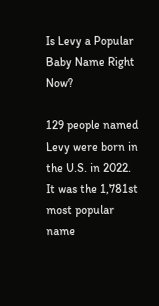Is Levy a Popular Baby Name Right Now?

129 people named Levy were born in the U.S. in 2022. It was the 1,781st most popular name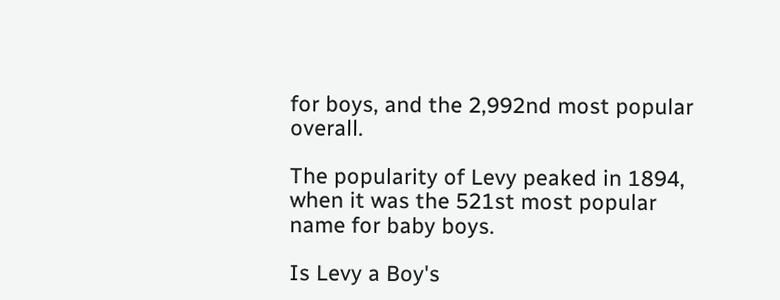for boys, and the 2,992nd most popular overall.

The popularity of Levy peaked in 1894, when it was the 521st most popular name for baby boys.

Is Levy a Boy's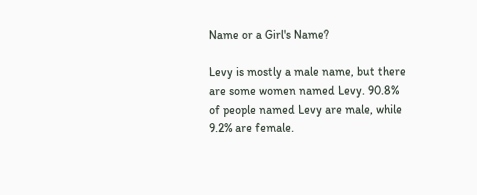Name or a Girl's Name?

Levy is mostly a male name, but there are some women named Levy. 90.8% of people named Levy are male, while 9.2% are female.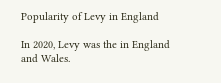Popularity of Levy in England

In 2020, Levy was the in England and Wales.